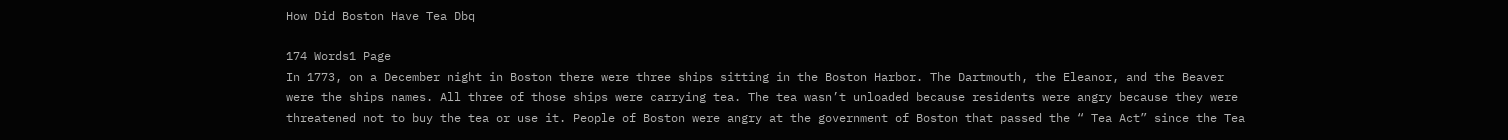How Did Boston Have Tea Dbq

174 Words1 Page
In 1773, on a December night in Boston there were three ships sitting in the Boston Harbor. The Dartmouth, the Eleanor, and the Beaver were the ships names. All three of those ships were carrying tea. The tea wasn’t unloaded because residents were angry because they were threatened not to buy the tea or use it. People of Boston were angry at the government of Boston that passed the “ Tea Act” since the Tea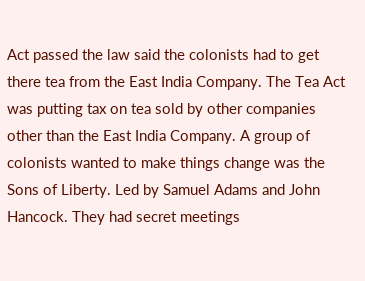Act passed the law said the colonists had to get there tea from the East India Company. The Tea Act was putting tax on tea sold by other companies other than the East India Company. A group of colonists wanted to make things change was the Sons of Liberty. Led by Samuel Adams and John Hancock. They had secret meetings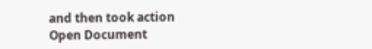and then took action
Open Document